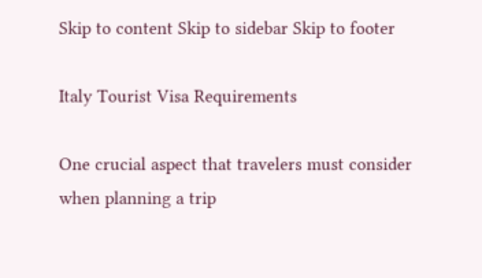Skip to content Skip to sidebar Skip to footer

Italy Tourist Visa Requirements

One crucial aspect that travelers must consider when planning a trip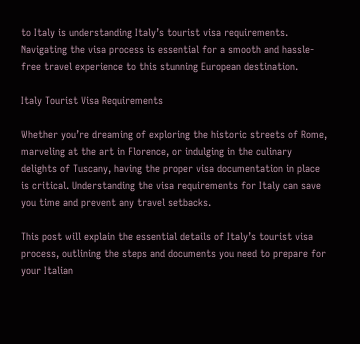to Italy is understanding Italy’s tourist visa requirements. Navigating the visa process is essential for a smooth and hassle-free travel experience to this stunning European destination.

Italy Tourist Visa Requirements

Whether you’re dreaming of exploring the historic streets of Rome, marveling at the art in Florence, or indulging in the culinary delights of Tuscany, having the proper visa documentation in place is critical. Understanding the visa requirements for Italy can save you time and prevent any travel setbacks.

This post will explain the essential details of Italy’s tourist visa process, outlining the steps and documents you need to prepare for your Italian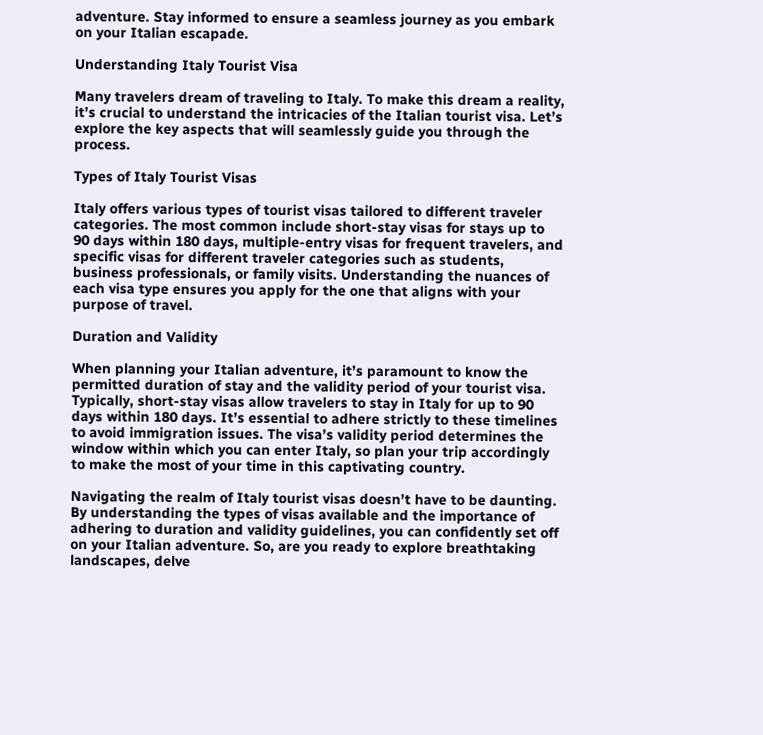adventure. Stay informed to ensure a seamless journey as you embark on your Italian escapade.

Understanding Italy Tourist Visa

Many travelers dream of traveling to Italy. To make this dream a reality, it’s crucial to understand the intricacies of the Italian tourist visa. Let’s explore the key aspects that will seamlessly guide you through the process.

Types of Italy Tourist Visas

Italy offers various types of tourist visas tailored to different traveler categories. The most common include short-stay visas for stays up to 90 days within 180 days, multiple-entry visas for frequent travelers, and specific visas for different traveler categories such as students, business professionals, or family visits. Understanding the nuances of each visa type ensures you apply for the one that aligns with your purpose of travel.

Duration and Validity

When planning your Italian adventure, it’s paramount to know the permitted duration of stay and the validity period of your tourist visa. Typically, short-stay visas allow travelers to stay in Italy for up to 90 days within 180 days. It’s essential to adhere strictly to these timelines to avoid immigration issues. The visa’s validity period determines the window within which you can enter Italy, so plan your trip accordingly to make the most of your time in this captivating country.

Navigating the realm of Italy tourist visas doesn’t have to be daunting. By understanding the types of visas available and the importance of adhering to duration and validity guidelines, you can confidently set off on your Italian adventure. So, are you ready to explore breathtaking landscapes, delve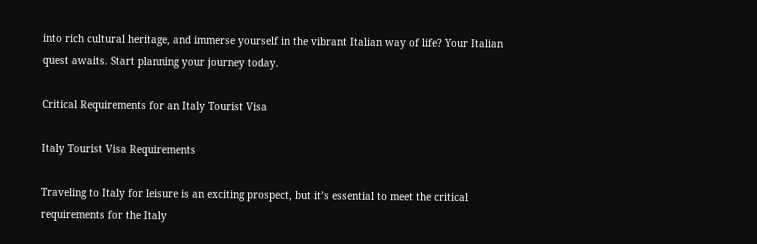into rich cultural heritage, and immerse yourself in the vibrant Italian way of life? Your Italian quest awaits. Start planning your journey today.

Critical Requirements for an Italy Tourist Visa

Italy Tourist Visa Requirements

Traveling to Italy for leisure is an exciting prospect, but it’s essential to meet the critical requirements for the Italy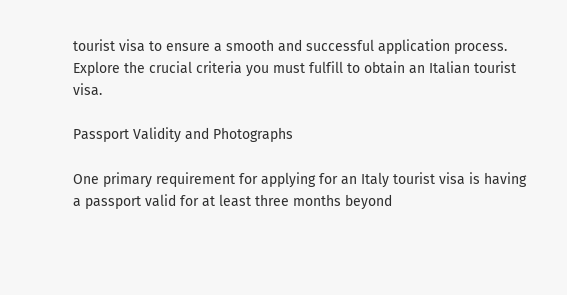tourist visa to ensure a smooth and successful application process. Explore the crucial criteria you must fulfill to obtain an Italian tourist visa.

Passport Validity and Photographs

One primary requirement for applying for an Italy tourist visa is having a passport valid for at least three months beyond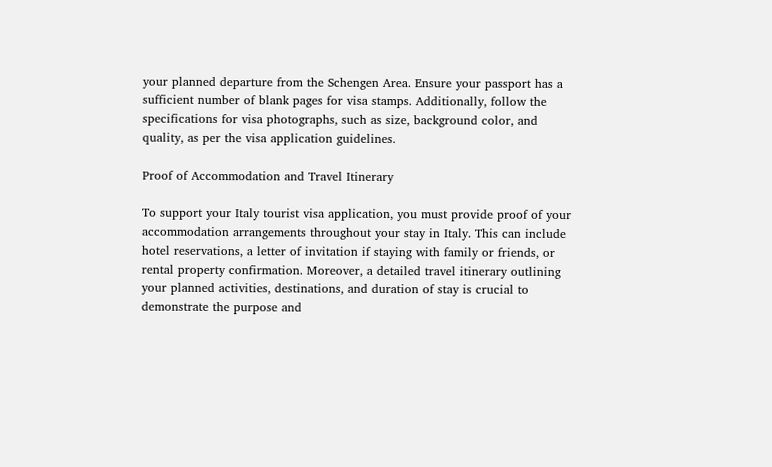your planned departure from the Schengen Area. Ensure your passport has a sufficient number of blank pages for visa stamps. Additionally, follow the specifications for visa photographs, such as size, background color, and quality, as per the visa application guidelines.

Proof of Accommodation and Travel Itinerary

To support your Italy tourist visa application, you must provide proof of your accommodation arrangements throughout your stay in Italy. This can include hotel reservations, a letter of invitation if staying with family or friends, or rental property confirmation. Moreover, a detailed travel itinerary outlining your planned activities, destinations, and duration of stay is crucial to demonstrate the purpose and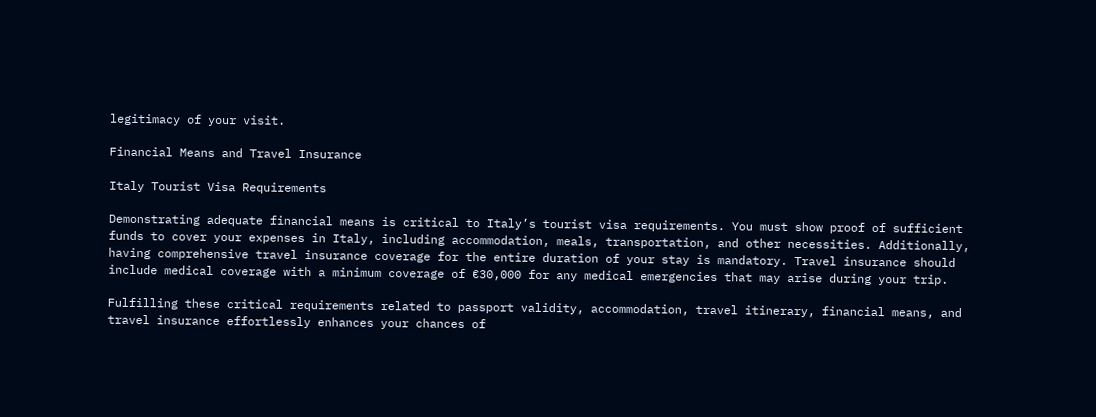legitimacy of your visit.

Financial Means and Travel Insurance

Italy Tourist Visa Requirements

Demonstrating adequate financial means is critical to Italy’s tourist visa requirements. You must show proof of sufficient funds to cover your expenses in Italy, including accommodation, meals, transportation, and other necessities. Additionally, having comprehensive travel insurance coverage for the entire duration of your stay is mandatory. Travel insurance should include medical coverage with a minimum coverage of €30,000 for any medical emergencies that may arise during your trip.

Fulfilling these critical requirements related to passport validity, accommodation, travel itinerary, financial means, and travel insurance effortlessly enhances your chances of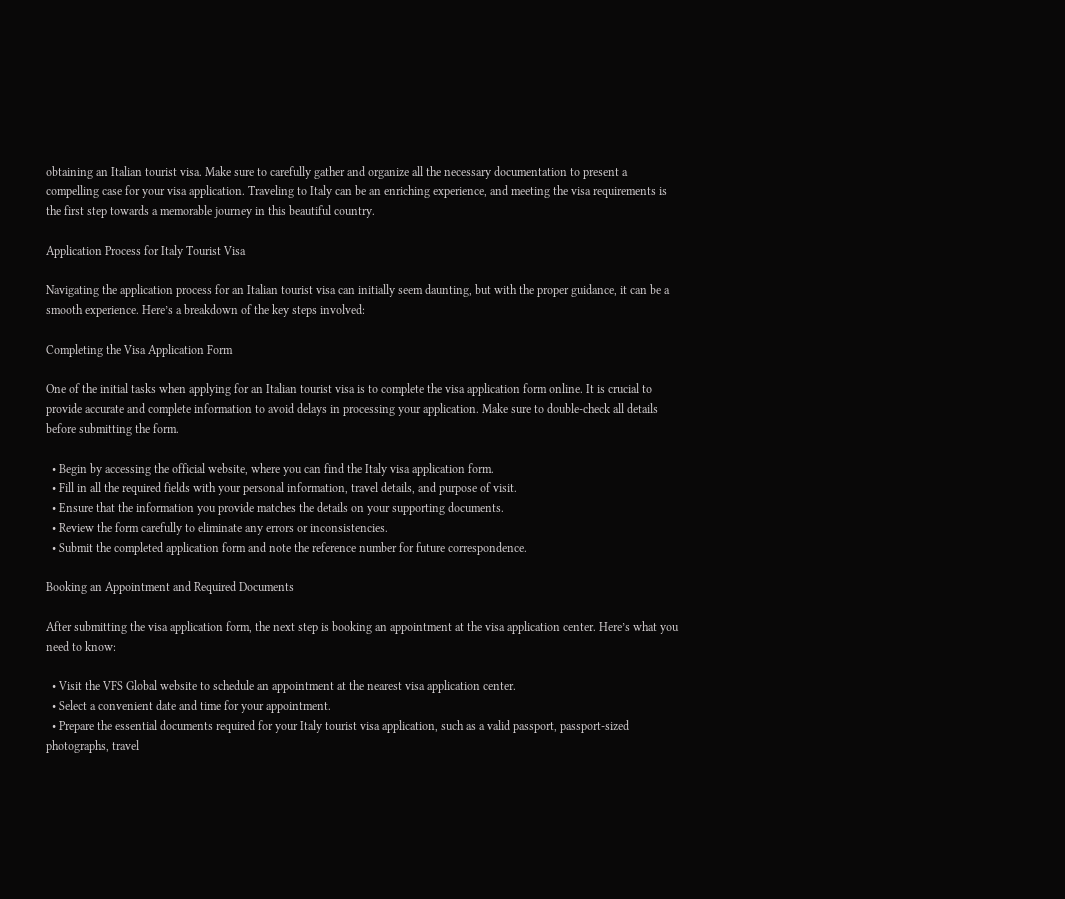obtaining an Italian tourist visa. Make sure to carefully gather and organize all the necessary documentation to present a compelling case for your visa application. Traveling to Italy can be an enriching experience, and meeting the visa requirements is the first step towards a memorable journey in this beautiful country.

Application Process for Italy Tourist Visa

Navigating the application process for an Italian tourist visa can initially seem daunting, but with the proper guidance, it can be a smooth experience. Here’s a breakdown of the key steps involved:

Completing the Visa Application Form

One of the initial tasks when applying for an Italian tourist visa is to complete the visa application form online. It is crucial to provide accurate and complete information to avoid delays in processing your application. Make sure to double-check all details before submitting the form.

  • Begin by accessing the official website, where you can find the Italy visa application form.
  • Fill in all the required fields with your personal information, travel details, and purpose of visit.
  • Ensure that the information you provide matches the details on your supporting documents.
  • Review the form carefully to eliminate any errors or inconsistencies.
  • Submit the completed application form and note the reference number for future correspondence.

Booking an Appointment and Required Documents

After submitting the visa application form, the next step is booking an appointment at the visa application center. Here’s what you need to know:

  • Visit the VFS Global website to schedule an appointment at the nearest visa application center.
  • Select a convenient date and time for your appointment.
  • Prepare the essential documents required for your Italy tourist visa application, such as a valid passport, passport-sized photographs, travel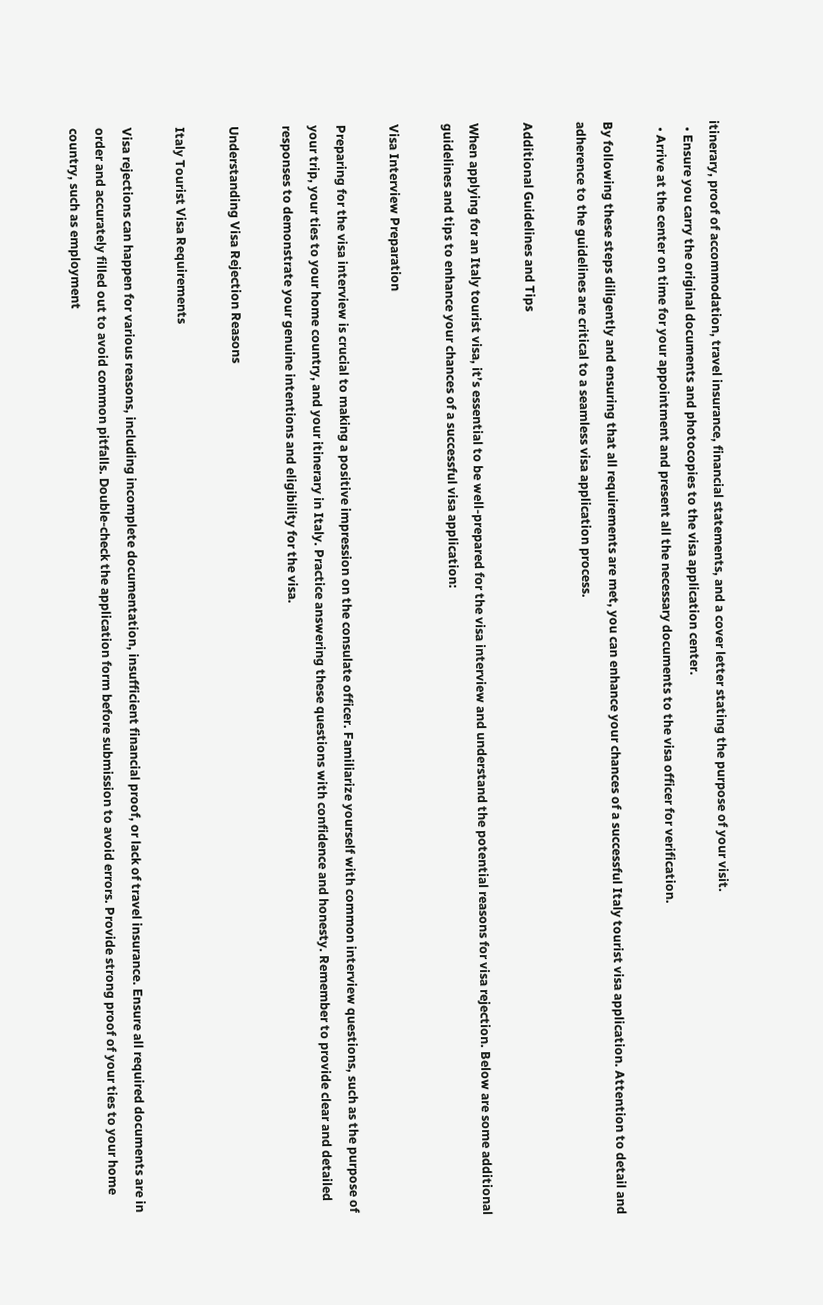itinerary, proof of accommodation, travel insurance, financial statements, and a cover letter stating the purpose of your visit.
  • Ensure you carry the original documents and photocopies to the visa application center.
  • Arrive at the center on time for your appointment and present all the necessary documents to the visa officer for verification.

By following these steps diligently and ensuring that all requirements are met, you can enhance your chances of a successful Italy tourist visa application. Attention to detail and adherence to the guidelines are critical to a seamless visa application process.

Additional Guidelines and Tips

When applying for an Italy tourist visa, it’s essential to be well-prepared for the visa interview and understand the potential reasons for visa rejection. Below are some additional guidelines and tips to enhance your chances of a successful visa application:

Visa Interview Preparation

Preparing for the visa interview is crucial to making a positive impression on the consulate officer. Familiarize yourself with common interview questions, such as the purpose of your trip, your ties to your home country, and your itinerary in Italy. Practice answering these questions with confidence and honesty. Remember to provide clear and detailed responses to demonstrate your genuine intentions and eligibility for the visa.

Understanding Visa Rejection Reasons

Italy Tourist Visa Requirements

Visa rejections can happen for various reasons, including incomplete documentation, insufficient financial proof, or lack of travel insurance. Ensure all required documents are in order and accurately filled out to avoid common pitfalls. Double-check the application form before submission to avoid errors. Provide strong proof of your ties to your home country, such as employment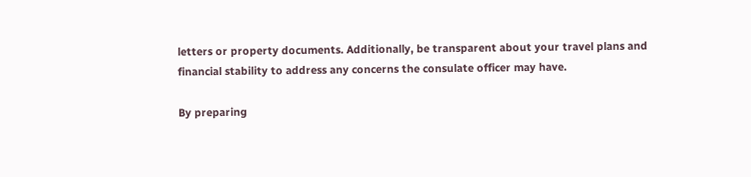letters or property documents. Additionally, be transparent about your travel plans and financial stability to address any concerns the consulate officer may have.

By preparing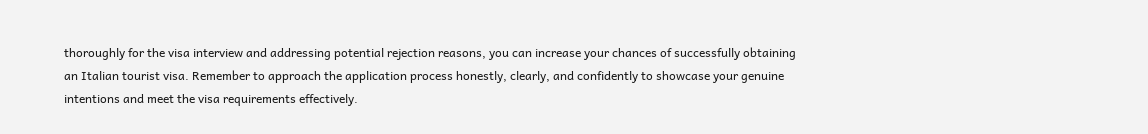thoroughly for the visa interview and addressing potential rejection reasons, you can increase your chances of successfully obtaining an Italian tourist visa. Remember to approach the application process honestly, clearly, and confidently to showcase your genuine intentions and meet the visa requirements effectively.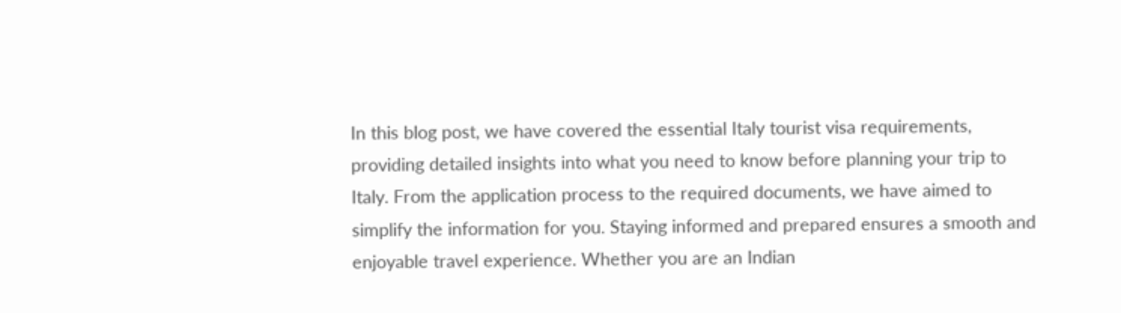In this blog post, we have covered the essential Italy tourist visa requirements, providing detailed insights into what you need to know before planning your trip to Italy. From the application process to the required documents, we have aimed to simplify the information for you. Staying informed and prepared ensures a smooth and enjoyable travel experience. Whether you are an Indian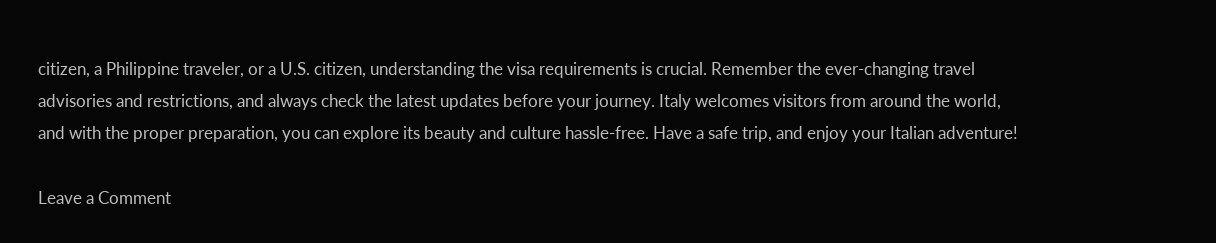citizen, a Philippine traveler, or a U.S. citizen, understanding the visa requirements is crucial. Remember the ever-changing travel advisories and restrictions, and always check the latest updates before your journey. Italy welcomes visitors from around the world, and with the proper preparation, you can explore its beauty and culture hassle-free. Have a safe trip, and enjoy your Italian adventure!

Leave a Comment